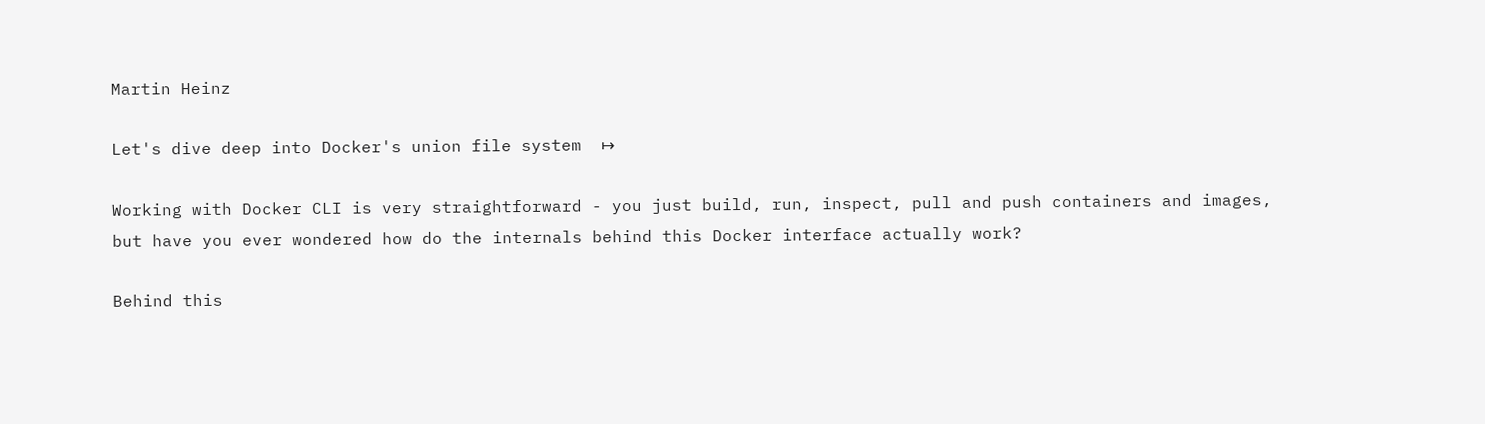Martin Heinz

Let's dive deep into Docker's union file system  ↦

Working with Docker CLI is very straightforward - you just build, run, inspect, pull and push containers and images, but have you ever wondered how do the internals behind this Docker interface actually work?

Behind this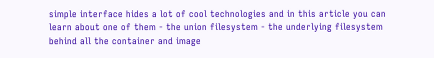simple interface hides a lot of cool technologies and in this article you can learn about one of them - the union filesystem - the underlying filesystem behind all the container and image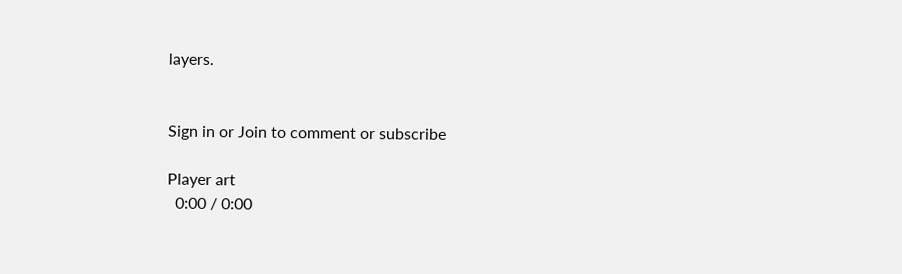layers.


Sign in or Join to comment or subscribe

Player art
  0:00 / 0:00